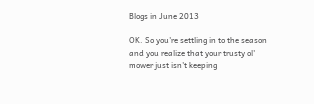Blogs in June 2013

OK. So you're settling in to the season and you realize that your trusty ol' mower just isn't keeping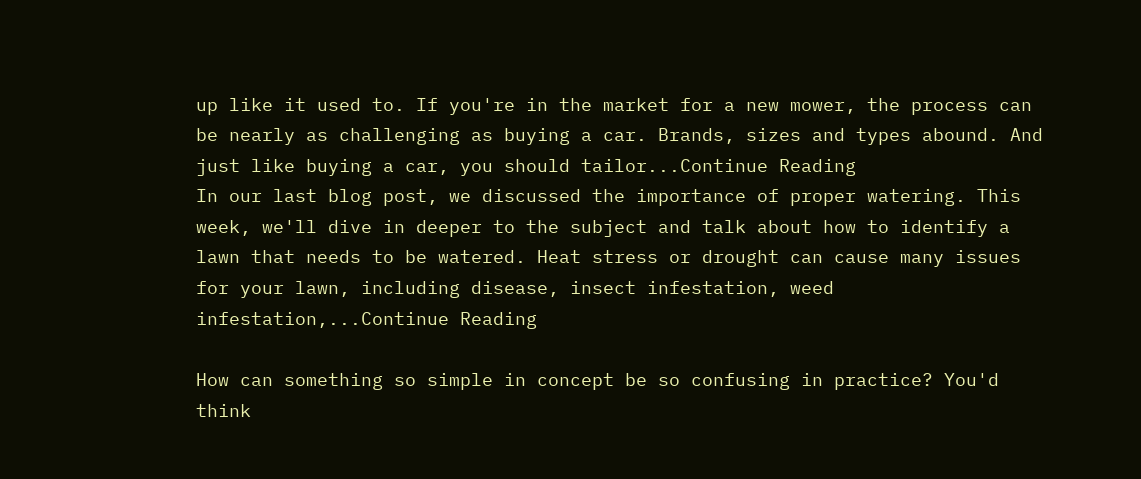up like it used to. If you're in the market for a new mower, the process can be nearly as challenging as buying a car. Brands, sizes and types abound. And just like buying a car, you should tailor...Continue Reading
In our last blog post, we discussed the importance of proper watering. This week, we'll dive in deeper to the subject and talk about how to identify a lawn that needs to be watered. Heat stress or drought can cause many issues for your lawn, including disease, insect infestation, weed infestation,...Continue Reading

How can something so simple in concept be so confusing in practice? You'd think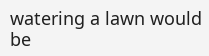watering a lawn would be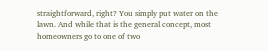straightforward, right? You simply put water on the lawn. And while that is the general concept, most homeowners go to one of two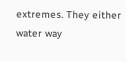extremes. They either water way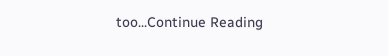too...Continue Reading